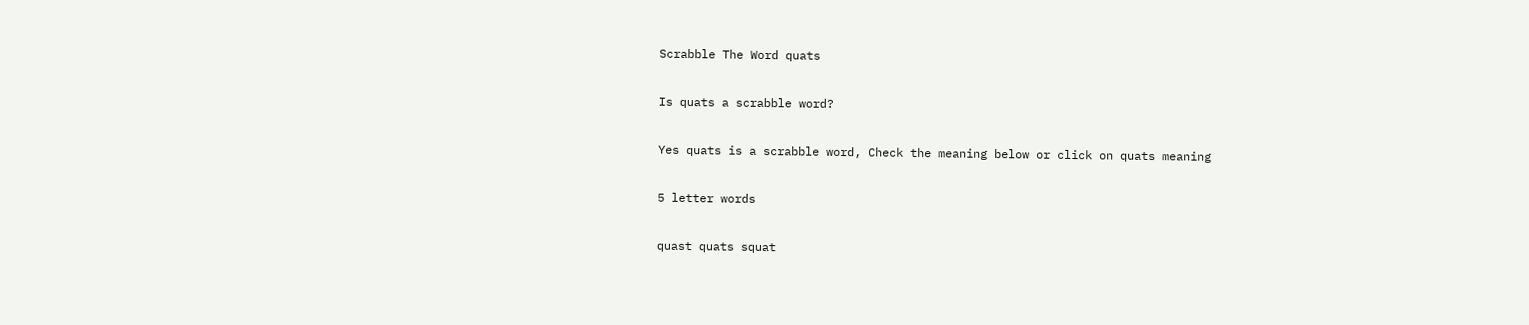Scrabble The Word quats

Is quats a scrabble word?

Yes quats is a scrabble word, Check the meaning below or click on quats meaning

5 letter words

quast quats squat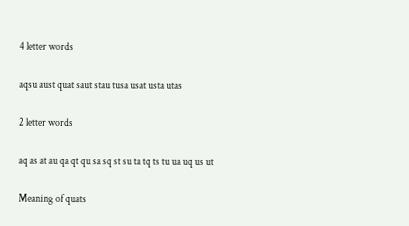4 letter words

aqsu aust quat saut stau tusa usat usta utas

2 letter words

aq as at au qa qt qu sa sq st su ta tq ts tu ua uq us ut

Meaning of quats